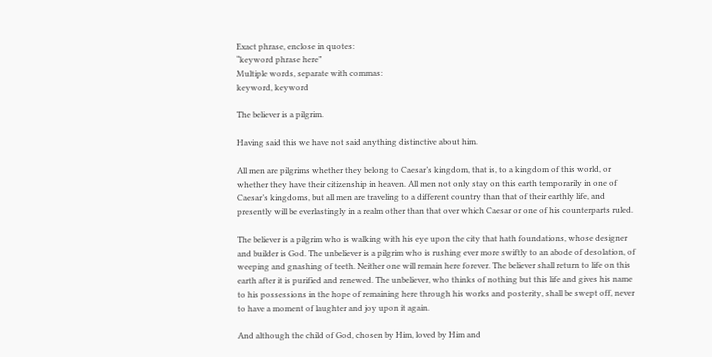Exact phrase, enclose in quotes:
“keyword phrase here”
Multiple words, separate with commas:
keyword, keyword

The believer is a pilgrim.

Having said this we have not said anything distinctive about him.

All men are pilgrims whether they belong to Caesar’s kingdom, that is, to a kingdom of this world, or whether they have their citizenship in heaven. All men not only stay on this earth temporarily in one of Caesar’s kingdoms, but all men are traveling to a different country than that of their earthly life, and presently will be everlastingly in a realm other than that over which Caesar or one of his counterparts ruled.

The believer is a pilgrim who is walking with his eye upon the city that hath foundations, whose designer and builder is God. The unbeliever is a pilgrim who is rushing ever more swiftly to an abode of desolation, of weeping and gnashing of teeth. Neither one will remain here forever. The believer shall return to life on this earth after it is purified and renewed. The unbeliever, who thinks of nothing but this life and gives his name to his possessions in the hope of remaining here through his works and posterity, shall be swept off, never to have a moment of laughter and joy upon it again.

And although the child of God, chosen by Him, loved by Him and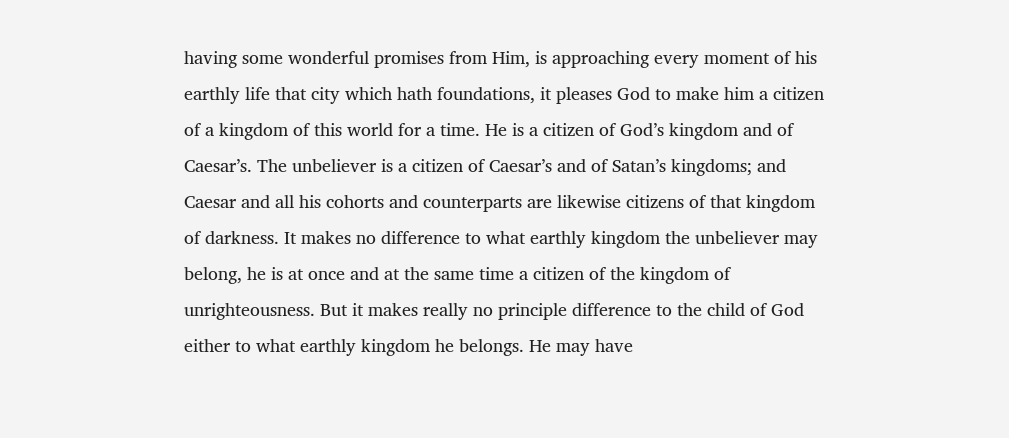having some wonderful promises from Him, is approaching every moment of his earthly life that city which hath foundations, it pleases God to make him a citizen of a kingdom of this world for a time. He is a citizen of God’s kingdom and of Caesar’s. The unbeliever is a citizen of Caesar’s and of Satan’s kingdoms; and Caesar and all his cohorts and counterparts are likewise citizens of that kingdom of darkness. It makes no difference to what earthly kingdom the unbeliever may belong, he is at once and at the same time a citizen of the kingdom of unrighteousness. But it makes really no principle difference to the child of God either to what earthly kingdom he belongs. He may have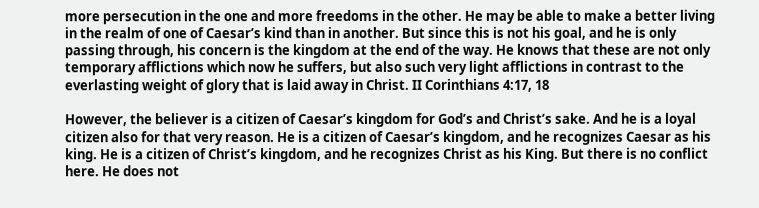more persecution in the one and more freedoms in the other. He may be able to make a better living in the realm of one of Caesar’s kind than in another. But since this is not his goal, and he is only passing through, his concern is the kingdom at the end of the way. He knows that these are not only temporary afflictions which now he suffers, but also such very light afflictions in contrast to the everlasting weight of glory that is laid away in Christ. II Corinthians 4:17, 18

However, the believer is a citizen of Caesar’s kingdom for God’s and Christ’s sake. And he is a loyal citizen also for that very reason. He is a citizen of Caesar’s kingdom, and he recognizes Caesar as his king. He is a citizen of Christ’s kingdom, and he recognizes Christ as his King. But there is no conflict here. He does not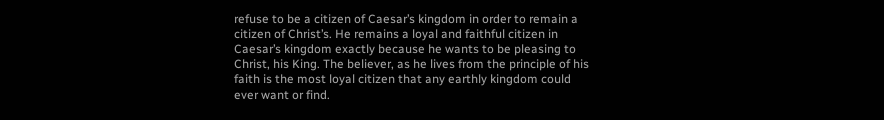refuse to be a citizen of Caesar’s kingdom in order to remain a citizen of Christ’s. He remains a loyal and faithful citizen in Caesar’s kingdom exactly because he wants to be pleasing to Christ, his King. The believer, as he lives from the principle of his faith is the most loyal citizen that any earthly kingdom could ever want or find.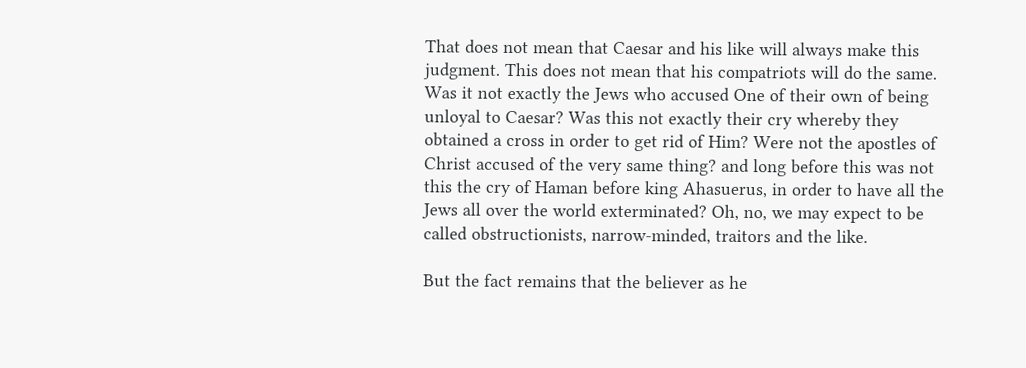That does not mean that Caesar and his like will always make this judgment. This does not mean that his compatriots will do the same. Was it not exactly the Jews who accused One of their own of being unloyal to Caesar? Was this not exactly their cry whereby they obtained a cross in order to get rid of Him? Were not the apostles of Christ accused of the very same thing? and long before this was not this the cry of Haman before king Ahasuerus, in order to have all the Jews all over the world exterminated? Oh, no, we may expect to be called obstructionists, narrow-minded, traitors and the like.

But the fact remains that the believer as he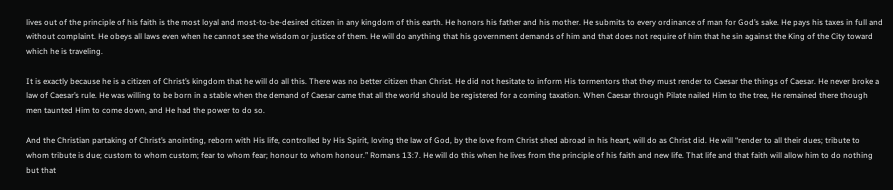lives out of the principle of his faith is the most loyal and most-to-be-desired citizen in any kingdom of this earth. He honors his father and his mother. He submits to every ordinance of man for God’s sake. He pays his taxes in full and without complaint. He obeys all laws even when he cannot see the wisdom or justice of them. He will do anything that his government demands of him and that does not require of him that he sin against the King of the City toward which he is traveling.

It is exactly because he is a citizen of Christ’s kingdom that he will do all this. There was no better citizen than Christ. He did not hesitate to inform His tormentors that they must render to Caesar the things of Caesar. He never broke a law of Caesar’s rule. He was willing to be born in a stable when the demand of Caesar came that all the world should be registered for a coming taxation. When Caesar through Pilate nailed Him to the tree, He remained there though men taunted Him to come down, and He had the power to do so.

And the Christian partaking of Christ’s anointing, reborn with His life, controlled by His Spirit, loving the law of God, by the love from Christ shed abroad in his heart, will do as Christ did. He will “render to all their dues; tribute to whom tribute is due; custom to whom custom; fear to whom fear; honour to whom honour.” Romans 13:7. He will do this when he lives from the principle of his faith and new life. That life and that faith will allow him to do nothing but that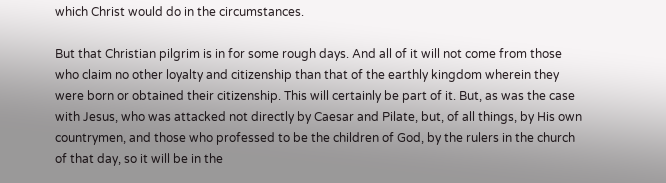which Christ would do in the circumstances.

But that Christian pilgrim is in for some rough days. And all of it will not come from those who claim no other loyalty and citizenship than that of the earthly kingdom wherein they were born or obtained their citizenship. This will certainly be part of it. But, as was the case with Jesus, who was attacked not directly by Caesar and Pilate, but, of all things, by His own countrymen, and those who professed to be the children of God, by the rulers in the church of that day, so it will be in the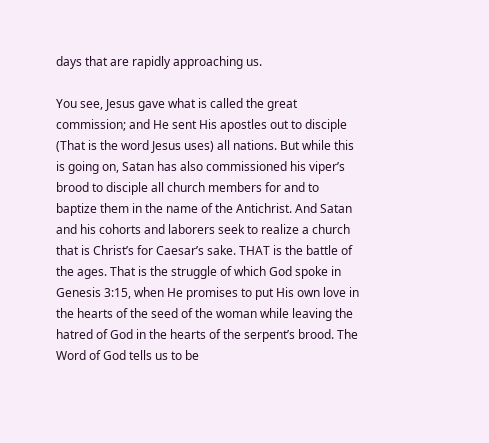days that are rapidly approaching us.

You see, Jesus gave what is called the great commission; and He sent His apostles out to disciple (That is the word Jesus uses) all nations. But while this is going on, Satan has also commissioned his viper’s brood to disciple all church members for and to baptize them in the name of the Antichrist. And Satan and his cohorts and laborers seek to realize a church that is Christ’s for Caesar’s sake. THAT is the battle of the ages. That is the struggle of which God spoke in Genesis 3:15, when He promises to put His own love in the hearts of the seed of the woman while leaving the hatred of God in the hearts of the serpent’s brood. The Word of God tells us to be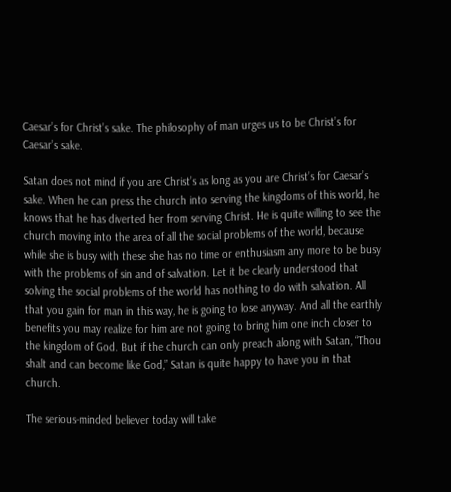Caesar’s for Christ’s sake. The philosophy of man urges us to be Christ’s for Caesar’s sake.

Satan does not mind if you are Christ’s as long as you are Christ’s for Caesar’s sake. When he can press the church into serving the kingdoms of this world, he knows that he has diverted her from serving Christ. He is quite willing to see the church moving into the area of all the social problems of the world, because while she is busy with these she has no time or enthusiasm any more to be busy with the problems of sin and of salvation. Let it be clearly understood that solving the social problems of the world has nothing to do with salvation. All that you gain for man in this way, he is going to lose anyway. And all the earthly benefits you may realize for him are not going to bring him one inch closer to the kingdom of God. But if the church can only preach along with Satan, “Thou shalt and can become like God,” Satan is quite happy to have you in that church.

The serious-minded believer today will take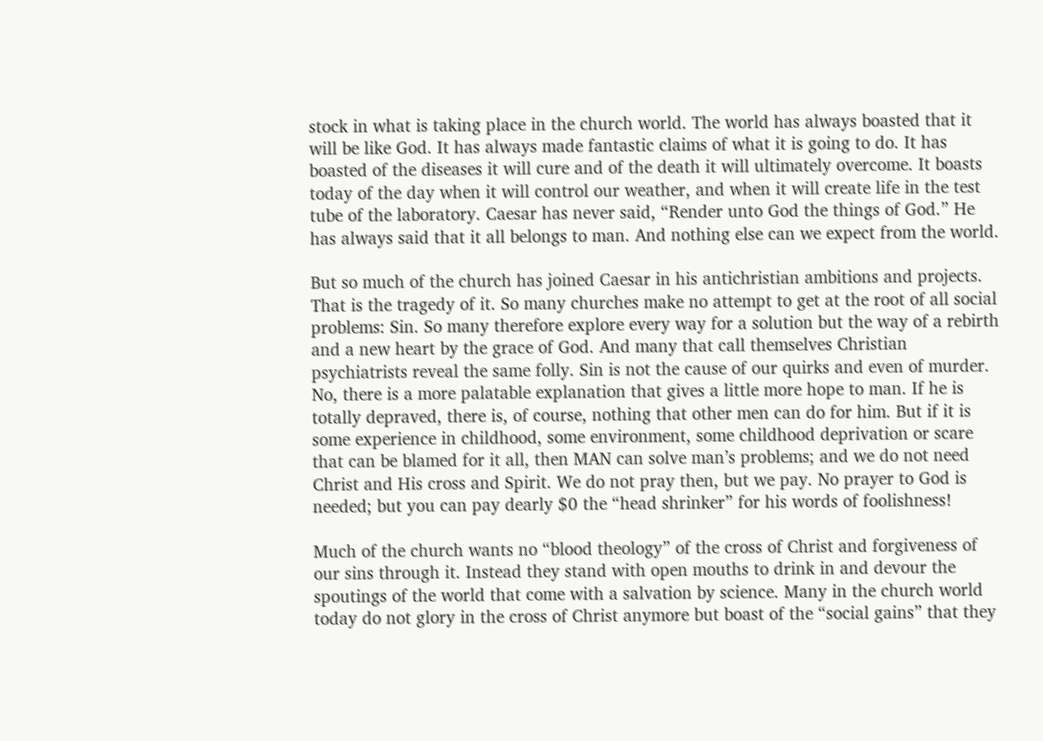stock in what is taking place in the church world. The world has always boasted that it will be like God. It has always made fantastic claims of what it is going to do. It has boasted of the diseases it will cure and of the death it will ultimately overcome. It boasts today of the day when it will control our weather, and when it will create life in the test tube of the laboratory. Caesar has never said, “Render unto God the things of God.” He has always said that it all belongs to man. And nothing else can we expect from the world.

But so much of the church has joined Caesar in his antichristian ambitions and projects. That is the tragedy of it. So many churches make no attempt to get at the root of all social problems: Sin. So many therefore explore every way for a solution but the way of a rebirth and a new heart by the grace of God. And many that call themselves Christian psychiatrists reveal the same folly. Sin is not the cause of our quirks and even of murder. No, there is a more palatable explanation that gives a little more hope to man. If he is totally depraved, there is, of course, nothing that other men can do for him. But if it is some experience in childhood, some environment, some childhood deprivation or scare that can be blamed for it all, then MAN can solve man’s problems; and we do not need Christ and His cross and Spirit. We do not pray then, but we pay. No prayer to God is needed; but you can pay dearly $0 the “head shrinker” for his words of foolishness!

Much of the church wants no “blood theology” of the cross of Christ and forgiveness of our sins through it. Instead they stand with open mouths to drink in and devour the spoutings of the world that come with a salvation by science. Many in the church world today do not glory in the cross of Christ anymore but boast of the “social gains” that they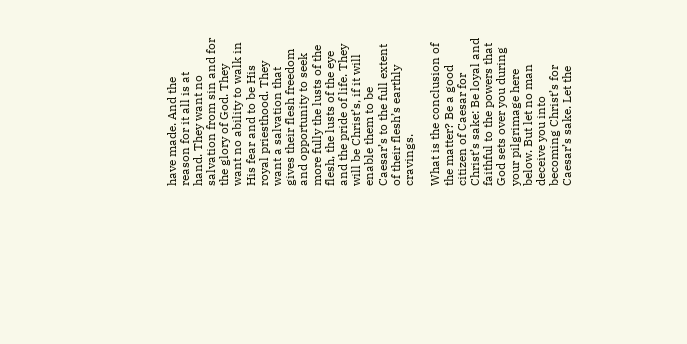have made. And the reason for it all is at hand. They want no salvation from sin and for the glory of God. They want no ability to walk in His fear and to be His royal priesthood. They want a salvation that gives their flesh freedom and opportunity to seek more fully the lusts of the flesh, the lusts of the eye and the pride of life. They will be Christ’s, if it will enable them to be Caesar’s to the full extent of their flesh’s earthly cravings.

What is the conclusion of the matter? Be a good citizen of Caesar for Christ’s sake: Be loyal and faithful to the powers that God sets over you during your pilgrimage here below. But let no man deceive you into becoming Christ’s for Caesar’s sake. Let the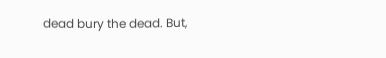dead bury the dead. But,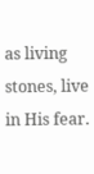as living stones, live in His fear.